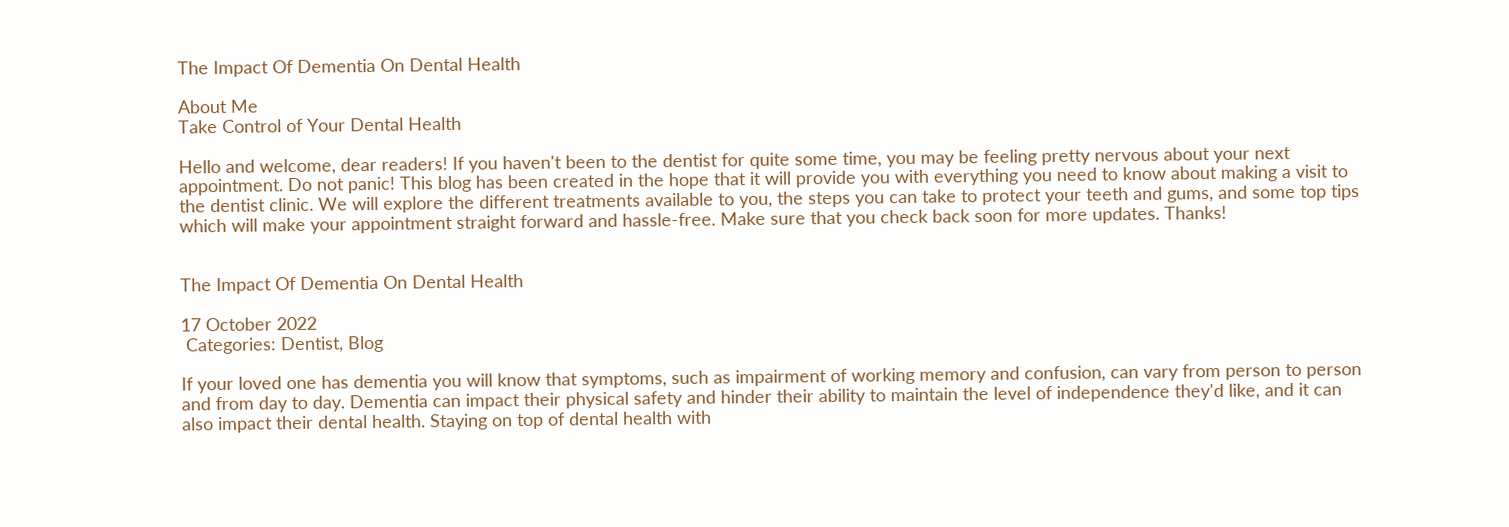The Impact Of Dementia On Dental Health

About Me
Take Control of Your Dental Health

Hello and welcome, dear readers! If you haven't been to the dentist for quite some time, you may be feeling pretty nervous about your next appointment. Do not panic! This blog has been created in the hope that it will provide you with everything you need to know about making a visit to the dentist clinic. We will explore the different treatments available to you, the steps you can take to protect your teeth and gums, and some top tips which will make your appointment straight forward and hassle-free. Make sure that you check back soon for more updates. Thanks!


The Impact Of Dementia On Dental Health

17 October 2022
 Categories: Dentist, Blog

If your loved one has dementia you will know that symptoms, such as impairment of working memory and confusion, can vary from person to person and from day to day. Dementia can impact their physical safety and hinder their ability to maintain the level of independence they'd like, and it can also impact their dental health. Staying on top of dental health with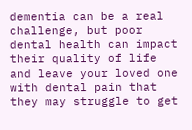dementia can be a real challenge, but poor dental health can impact their quality of life and leave your loved one with dental pain that they may struggle to get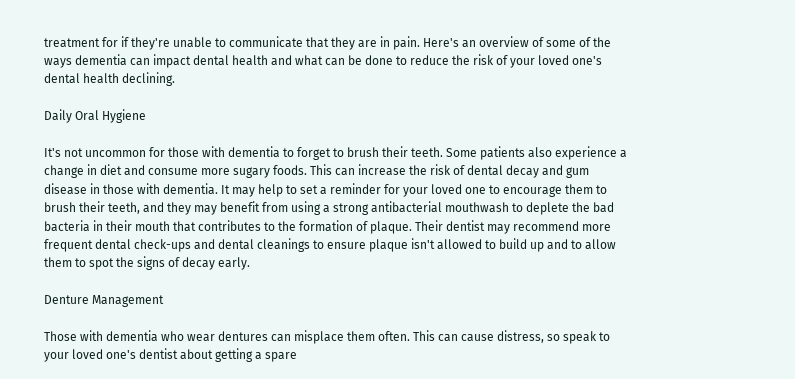treatment for if they're unable to communicate that they are in pain. Here's an overview of some of the ways dementia can impact dental health and what can be done to reduce the risk of your loved one's dental health declining.

Daily Oral Hygiene

It's not uncommon for those with dementia to forget to brush their teeth. Some patients also experience a change in diet and consume more sugary foods. This can increase the risk of dental decay and gum disease in those with dementia. It may help to set a reminder for your loved one to encourage them to brush their teeth, and they may benefit from using a strong antibacterial mouthwash to deplete the bad bacteria in their mouth that contributes to the formation of plaque. Their dentist may recommend more frequent dental check-ups and dental cleanings to ensure plaque isn't allowed to build up and to allow them to spot the signs of decay early.

Denture Management

Those with dementia who wear dentures can misplace them often. This can cause distress, so speak to your loved one's dentist about getting a spare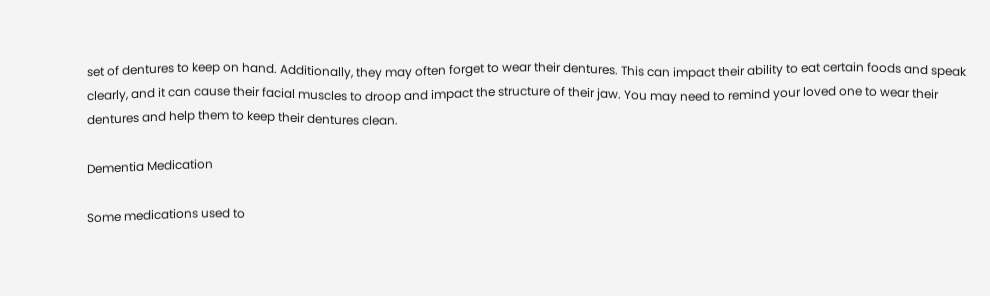set of dentures to keep on hand. Additionally, they may often forget to wear their dentures. This can impact their ability to eat certain foods and speak clearly, and it can cause their facial muscles to droop and impact the structure of their jaw. You may need to remind your loved one to wear their dentures and help them to keep their dentures clean.

Dementia Medication

Some medications used to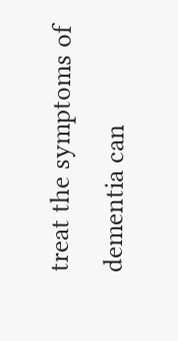treat the symptoms of dementia can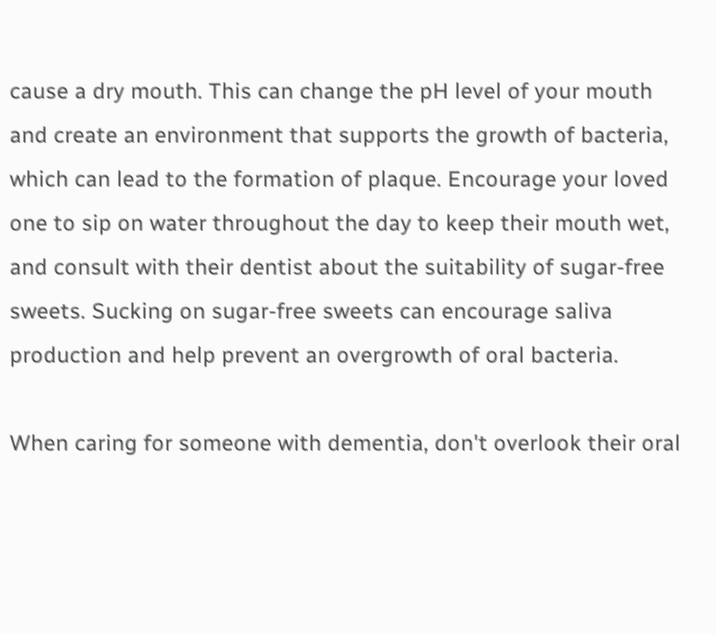cause a dry mouth. This can change the pH level of your mouth and create an environment that supports the growth of bacteria, which can lead to the formation of plaque. Encourage your loved one to sip on water throughout the day to keep their mouth wet, and consult with their dentist about the suitability of sugar-free sweets. Sucking on sugar-free sweets can encourage saliva production and help prevent an overgrowth of oral bacteria.

When caring for someone with dementia, don't overlook their oral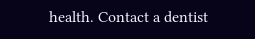health. Contact a dentist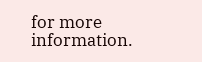for more information.